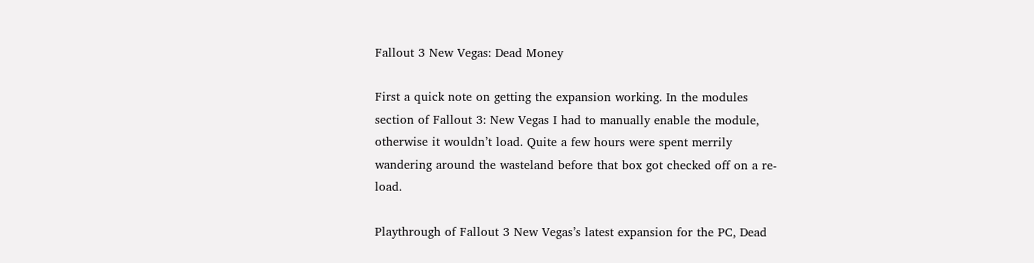Fallout 3 New Vegas: Dead Money

First a quick note on getting the expansion working. In the modules section of Fallout 3: New Vegas I had to manually enable the module, otherwise it wouldn’t load. Quite a few hours were spent merrily wandering around the wasteland before that box got checked off on a re-load.

Playthrough of Fallout 3 New Vegas’s latest expansion for the PC, Dead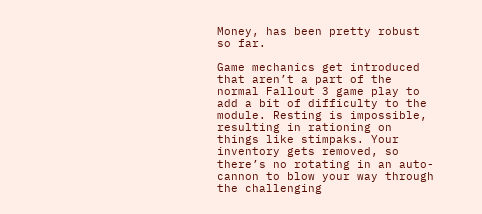Money, has been pretty robust so far.

Game mechanics get introduced that aren’t a part of the normal Fallout 3 game play to add a bit of difficulty to the module. Resting is impossible, resulting in rationing on things like stimpaks. Your inventory gets removed, so there’s no rotating in an auto-cannon to blow your way through the challenging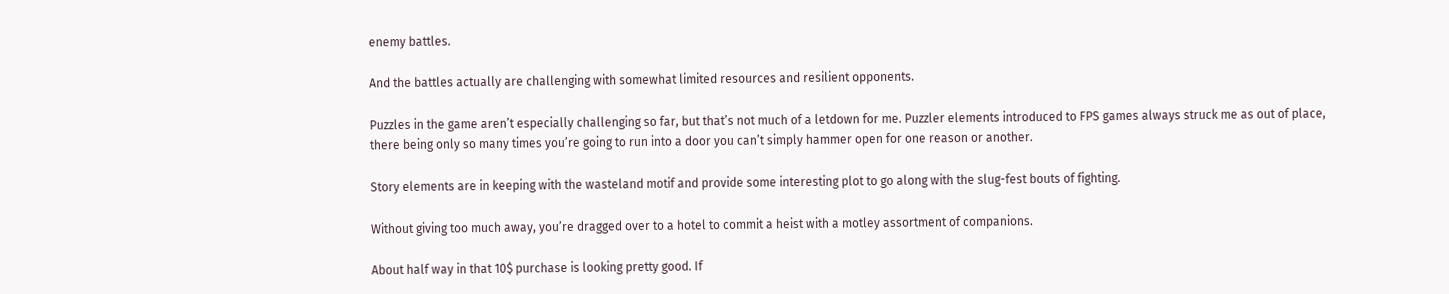enemy battles.

And the battles actually are challenging with somewhat limited resources and resilient opponents.

Puzzles in the game aren’t especially challenging so far, but that’s not much of a letdown for me. Puzzler elements introduced to FPS games always struck me as out of place, there being only so many times you’re going to run into a door you can’t simply hammer open for one reason or another.

Story elements are in keeping with the wasteland motif and provide some interesting plot to go along with the slug-fest bouts of fighting.

Without giving too much away, you’re dragged over to a hotel to commit a heist with a motley assortment of companions.

About half way in that 10$ purchase is looking pretty good. If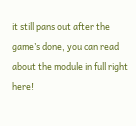it still pans out after the game’s done, you can read about the module in full right here!